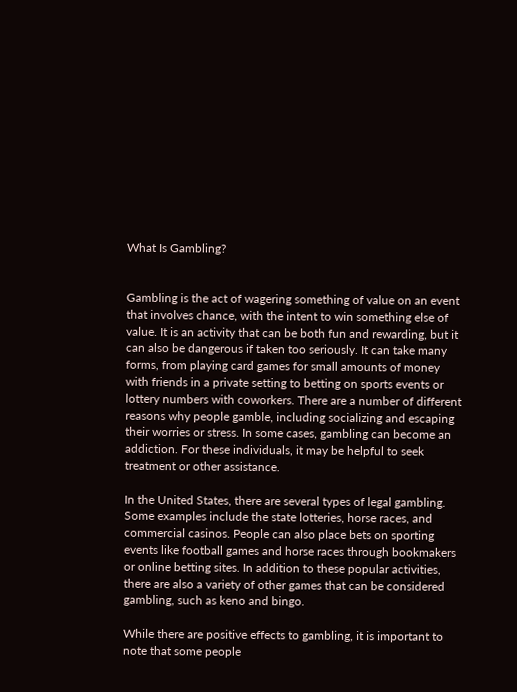What Is Gambling?


Gambling is the act of wagering something of value on an event that involves chance, with the intent to win something else of value. It is an activity that can be both fun and rewarding, but it can also be dangerous if taken too seriously. It can take many forms, from playing card games for small amounts of money with friends in a private setting to betting on sports events or lottery numbers with coworkers. There are a number of different reasons why people gamble, including socializing and escaping their worries or stress. In some cases, gambling can become an addiction. For these individuals, it may be helpful to seek treatment or other assistance.

In the United States, there are several types of legal gambling. Some examples include the state lotteries, horse races, and commercial casinos. People can also place bets on sporting events like football games and horse races through bookmakers or online betting sites. In addition to these popular activities, there are also a variety of other games that can be considered gambling, such as keno and bingo.

While there are positive effects to gambling, it is important to note that some people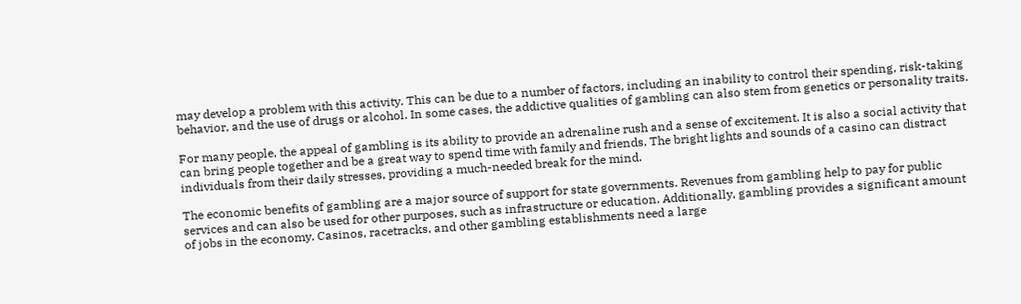may develop a problem with this activity. This can be due to a number of factors, including an inability to control their spending, risk-taking behavior, and the use of drugs or alcohol. In some cases, the addictive qualities of gambling can also stem from genetics or personality traits.

For many people, the appeal of gambling is its ability to provide an adrenaline rush and a sense of excitement. It is also a social activity that can bring people together and be a great way to spend time with family and friends. The bright lights and sounds of a casino can distract individuals from their daily stresses, providing a much-needed break for the mind.

The economic benefits of gambling are a major source of support for state governments. Revenues from gambling help to pay for public services and can also be used for other purposes, such as infrastructure or education. Additionally, gambling provides a significant amount of jobs in the economy. Casinos, racetracks, and other gambling establishments need a large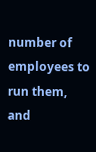number of employees to run them, and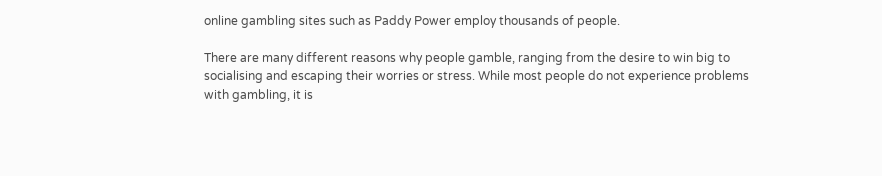online gambling sites such as Paddy Power employ thousands of people.

There are many different reasons why people gamble, ranging from the desire to win big to socialising and escaping their worries or stress. While most people do not experience problems with gambling, it is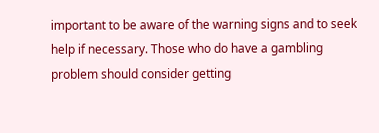important to be aware of the warning signs and to seek help if necessary. Those who do have a gambling problem should consider getting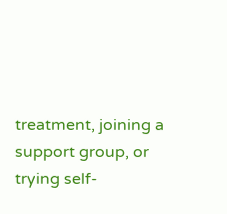treatment, joining a support group, or trying self-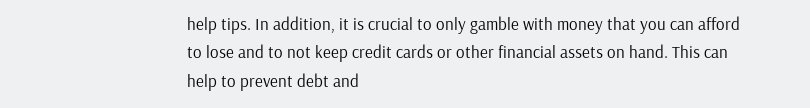help tips. In addition, it is crucial to only gamble with money that you can afford to lose and to not keep credit cards or other financial assets on hand. This can help to prevent debt and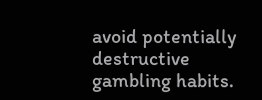avoid potentially destructive gambling habits.